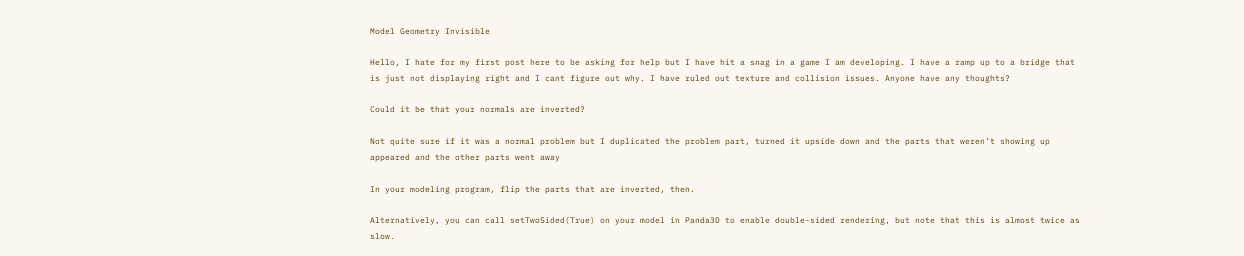Model Geometry Invisible

Hello, I hate for my first post here to be asking for help but I have hit a snag in a game I am developing. I have a ramp up to a bridge that is just not displaying right and I cant figure out why. I have ruled out texture and collision issues. Anyone have any thoughts?

Could it be that your normals are inverted?

Not quite sure if it was a normal problem but I duplicated the problem part, turned it upside down and the parts that weren’t showing up appeared and the other parts went away

In your modeling program, flip the parts that are inverted, then.

Alternatively, you can call setTwoSided(True) on your model in Panda3D to enable double-sided rendering, but note that this is almost twice as slow.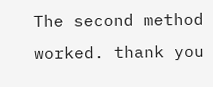The second method worked. thank you